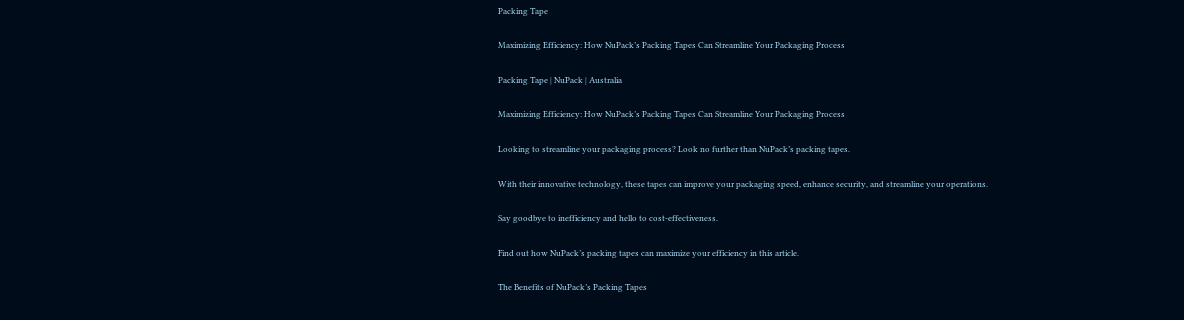Packing Tape

Maximizing Efficiency: How NuPack’s Packing Tapes Can Streamline Your Packaging Process

Packing Tape | NuPack | Australia

Maximizing Efficiency: How NuPack’s Packing Tapes Can Streamline Your Packaging Process

Looking to streamline your packaging process? Look no further than NuPack’s packing tapes.

With their innovative technology, these tapes can improve your packaging speed, enhance security, and streamline your operations.

Say goodbye to inefficiency and hello to cost-effectiveness.

Find out how NuPack’s packing tapes can maximize your efficiency in this article.

The Benefits of NuPack’s Packing Tapes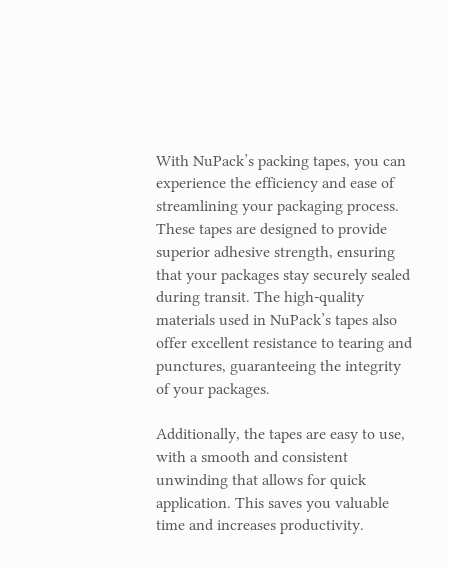With NuPack’s packing tapes, you can experience the efficiency and ease of streamlining your packaging process. These tapes are designed to provide superior adhesive strength, ensuring that your packages stay securely sealed during transit. The high-quality materials used in NuPack’s tapes also offer excellent resistance to tearing and punctures, guaranteeing the integrity of your packages.

Additionally, the tapes are easy to use, with a smooth and consistent unwinding that allows for quick application. This saves you valuable time and increases productivity.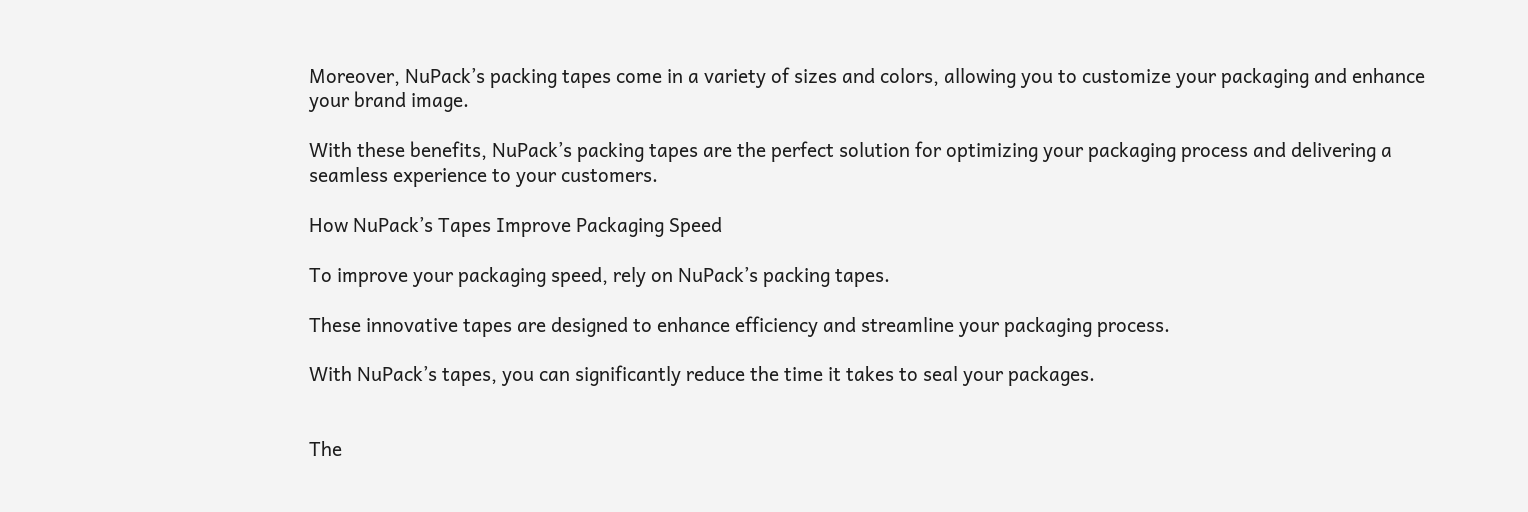Moreover, NuPack’s packing tapes come in a variety of sizes and colors, allowing you to customize your packaging and enhance your brand image.

With these benefits, NuPack’s packing tapes are the perfect solution for optimizing your packaging process and delivering a seamless experience to your customers.

How NuPack’s Tapes Improve Packaging Speed

To improve your packaging speed, rely on NuPack’s packing tapes.

These innovative tapes are designed to enhance efficiency and streamline your packaging process.

With NuPack’s tapes, you can significantly reduce the time it takes to seal your packages.


The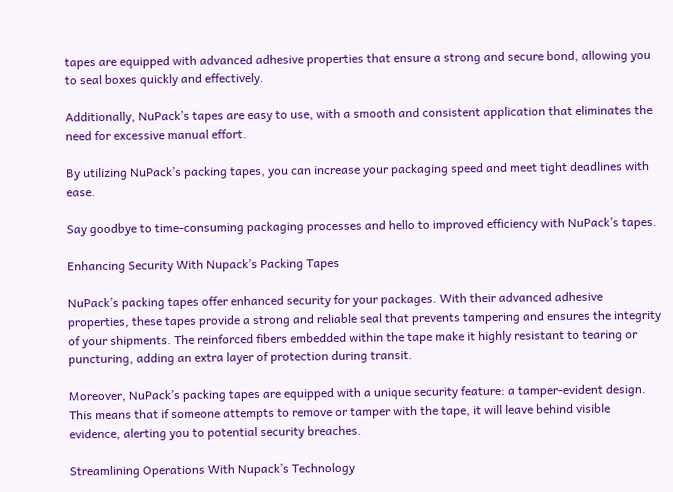tapes are equipped with advanced adhesive properties that ensure a strong and secure bond, allowing you to seal boxes quickly and effectively.

Additionally, NuPack’s tapes are easy to use, with a smooth and consistent application that eliminates the need for excessive manual effort.

By utilizing NuPack’s packing tapes, you can increase your packaging speed and meet tight deadlines with ease.

Say goodbye to time-consuming packaging processes and hello to improved efficiency with NuPack’s tapes.

Enhancing Security With Nupack’s Packing Tapes

NuPack’s packing tapes offer enhanced security for your packages. With their advanced adhesive properties, these tapes provide a strong and reliable seal that prevents tampering and ensures the integrity of your shipments. The reinforced fibers embedded within the tape make it highly resistant to tearing or puncturing, adding an extra layer of protection during transit.

Moreover, NuPack’s packing tapes are equipped with a unique security feature: a tamper-evident design. This means that if someone attempts to remove or tamper with the tape, it will leave behind visible evidence, alerting you to potential security breaches.

Streamlining Operations With Nupack’s Technology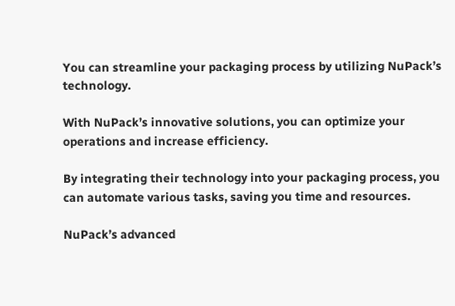You can streamline your packaging process by utilizing NuPack’s technology.

With NuPack’s innovative solutions, you can optimize your operations and increase efficiency.

By integrating their technology into your packaging process, you can automate various tasks, saving you time and resources.

NuPack’s advanced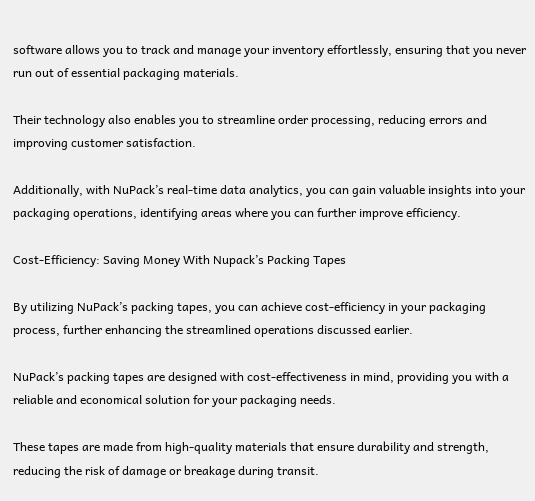software allows you to track and manage your inventory effortlessly, ensuring that you never run out of essential packaging materials.

Their technology also enables you to streamline order processing, reducing errors and improving customer satisfaction.

Additionally, with NuPack’s real-time data analytics, you can gain valuable insights into your packaging operations, identifying areas where you can further improve efficiency.

Cost-Efficiency: Saving Money With Nupack’s Packing Tapes

By utilizing NuPack’s packing tapes, you can achieve cost-efficiency in your packaging process, further enhancing the streamlined operations discussed earlier.

NuPack’s packing tapes are designed with cost-effectiveness in mind, providing you with a reliable and economical solution for your packaging needs.

These tapes are made from high-quality materials that ensure durability and strength, reducing the risk of damage or breakage during transit.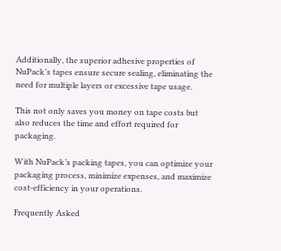Additionally, the superior adhesive properties of NuPack’s tapes ensure secure sealing, eliminating the need for multiple layers or excessive tape usage.

This not only saves you money on tape costs but also reduces the time and effort required for packaging.

With NuPack’s packing tapes, you can optimize your packaging process, minimize expenses, and maximize cost-efficiency in your operations.

Frequently Asked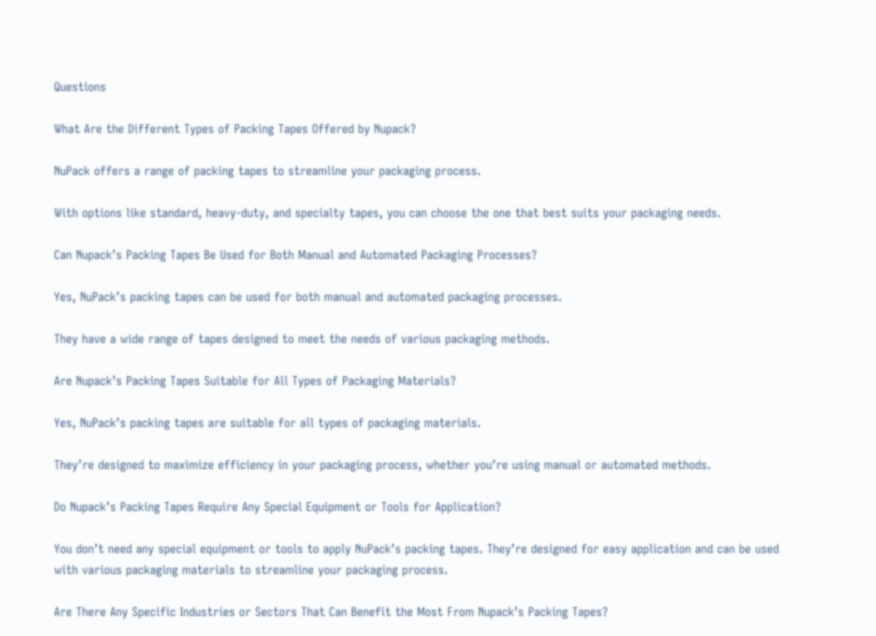Questions

What Are the Different Types of Packing Tapes Offered by Nupack?

NuPack offers a range of packing tapes to streamline your packaging process.

With options like standard, heavy-duty, and specialty tapes, you can choose the one that best suits your packaging needs.

Can Nupack’s Packing Tapes Be Used for Both Manual and Automated Packaging Processes?

Yes, NuPack’s packing tapes can be used for both manual and automated packaging processes.

They have a wide range of tapes designed to meet the needs of various packaging methods.

Are Nupack’s Packing Tapes Suitable for All Types of Packaging Materials?

Yes, NuPack’s packing tapes are suitable for all types of packaging materials.

They’re designed to maximize efficiency in your packaging process, whether you’re using manual or automated methods.

Do Nupack’s Packing Tapes Require Any Special Equipment or Tools for Application?

You don’t need any special equipment or tools to apply NuPack’s packing tapes. They’re designed for easy application and can be used with various packaging materials to streamline your packaging process.

Are There Any Specific Industries or Sectors That Can Benefit the Most From Nupack’s Packing Tapes?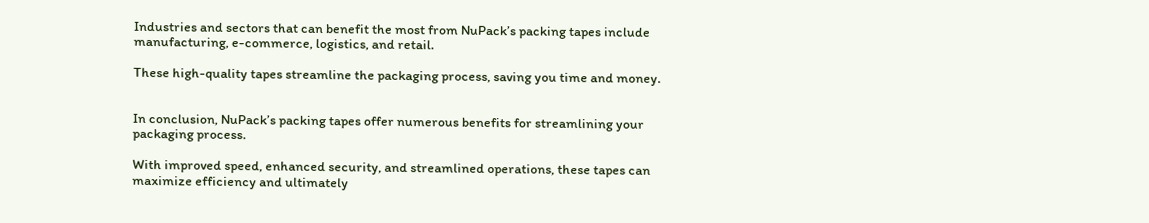Industries and sectors that can benefit the most from NuPack’s packing tapes include manufacturing, e-commerce, logistics, and retail.

These high-quality tapes streamline the packaging process, saving you time and money.


In conclusion, NuPack’s packing tapes offer numerous benefits for streamlining your packaging process.

With improved speed, enhanced security, and streamlined operations, these tapes can maximize efficiency and ultimately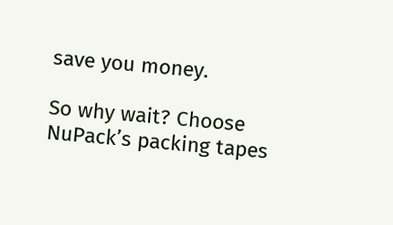save you money.

So why wait? Choose NuPack’s packing tapes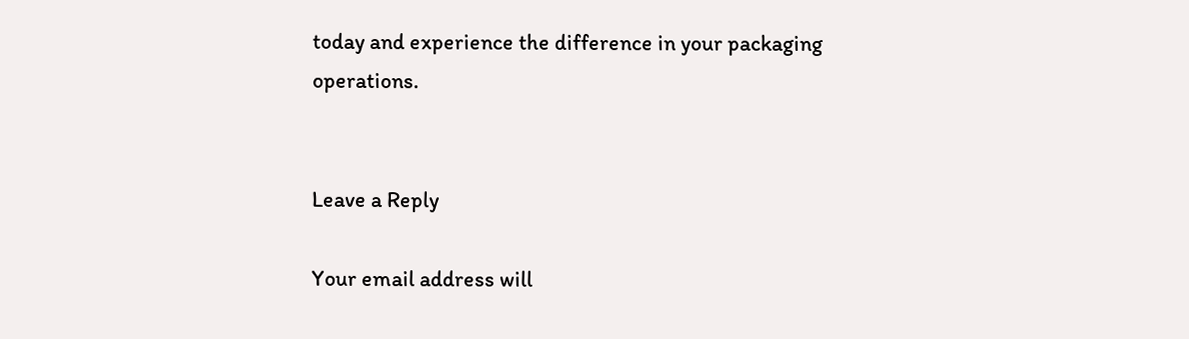today and experience the difference in your packaging operations.


Leave a Reply

Your email address will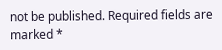not be published. Required fields are marked *